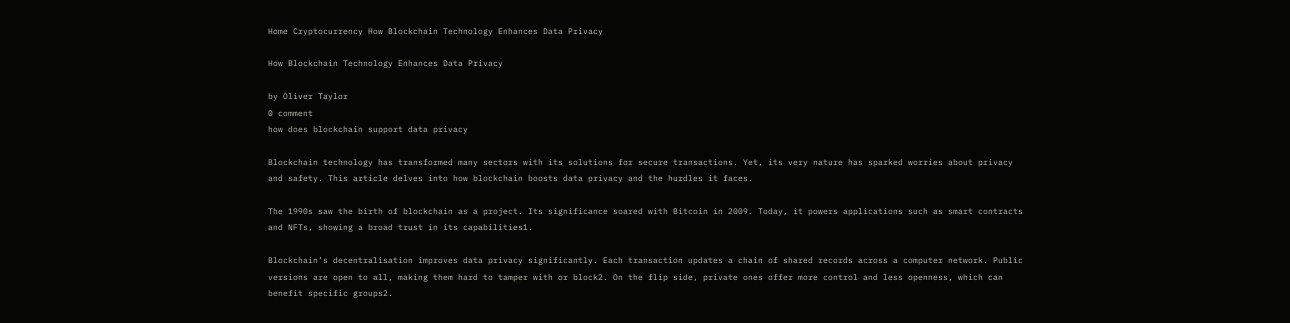Home Cryptocurrency How Blockchain Technology Enhances Data Privacy

How Blockchain Technology Enhances Data Privacy

by Oliver Taylor
0 comment
how does blockchain support data privacy

Blockchain technology has transformed many sectors with its solutions for secure transactions. Yet, its very nature has sparked worries about privacy and safety. This article delves into how blockchain boosts data privacy and the hurdles it faces.

The 1990s saw the birth of blockchain as a project. Its significance soared with Bitcoin in 2009. Today, it powers applications such as smart contracts and NFTs, showing a broad trust in its capabilities1.

Blockchain’s decentralisation improves data privacy significantly. Each transaction updates a chain of shared records across a computer network. Public versions are open to all, making them hard to tamper with or block2. On the flip side, private ones offer more control and less openness, which can benefit specific groups2.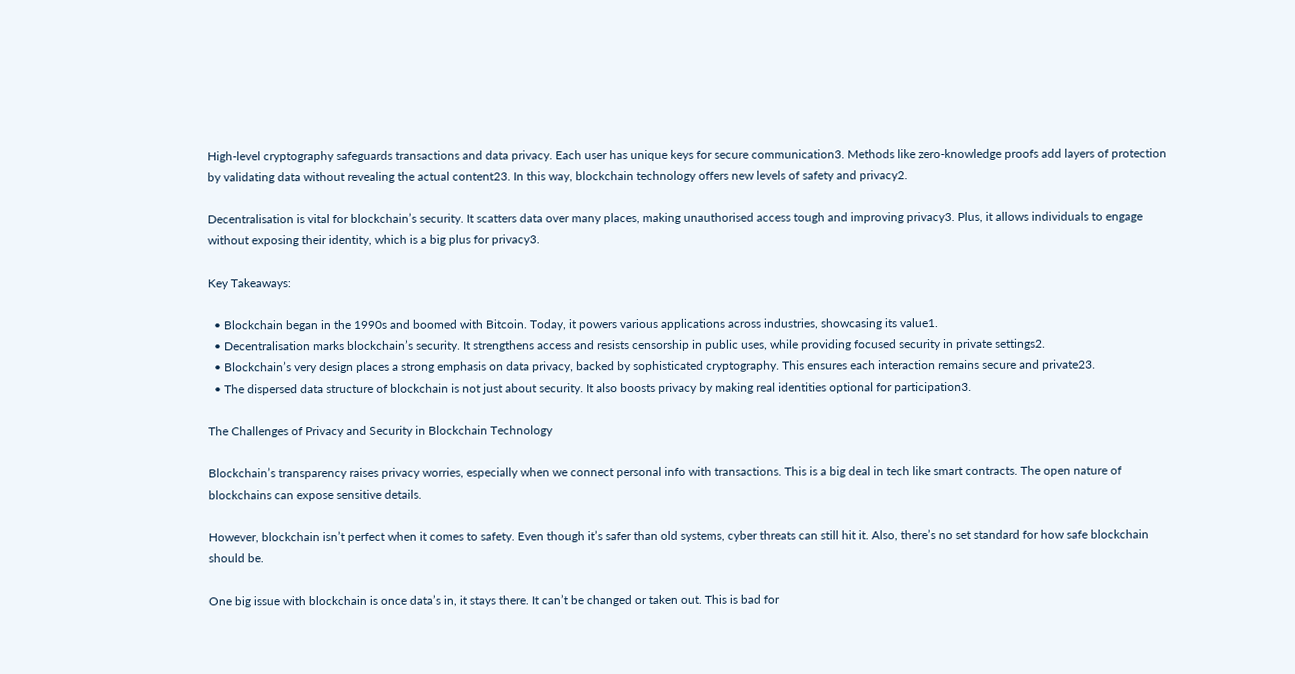High-level cryptography safeguards transactions and data privacy. Each user has unique keys for secure communication3. Methods like zero-knowledge proofs add layers of protection by validating data without revealing the actual content23. In this way, blockchain technology offers new levels of safety and privacy2.

Decentralisation is vital for blockchain’s security. It scatters data over many places, making unauthorised access tough and improving privacy3. Plus, it allows individuals to engage without exposing their identity, which is a big plus for privacy3.

Key Takeaways:

  • Blockchain began in the 1990s and boomed with Bitcoin. Today, it powers various applications across industries, showcasing its value1.
  • Decentralisation marks blockchain’s security. It strengthens access and resists censorship in public uses, while providing focused security in private settings2.
  • Blockchain’s very design places a strong emphasis on data privacy, backed by sophisticated cryptography. This ensures each interaction remains secure and private23.
  • The dispersed data structure of blockchain is not just about security. It also boosts privacy by making real identities optional for participation3.

The Challenges of Privacy and Security in Blockchain Technology

Blockchain’s transparency raises privacy worries, especially when we connect personal info with transactions. This is a big deal in tech like smart contracts. The open nature of blockchains can expose sensitive details.

However, blockchain isn’t perfect when it comes to safety. Even though it’s safer than old systems, cyber threats can still hit it. Also, there’s no set standard for how safe blockchain should be.

One big issue with blockchain is once data’s in, it stays there. It can’t be changed or taken out. This is bad for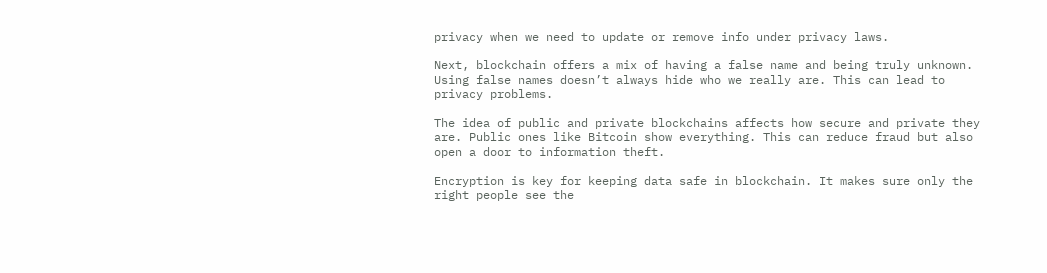privacy when we need to update or remove info under privacy laws.

Next, blockchain offers a mix of having a false name and being truly unknown. Using false names doesn’t always hide who we really are. This can lead to privacy problems.

The idea of public and private blockchains affects how secure and private they are. Public ones like Bitcoin show everything. This can reduce fraud but also open a door to information theft.

Encryption is key for keeping data safe in blockchain. It makes sure only the right people see the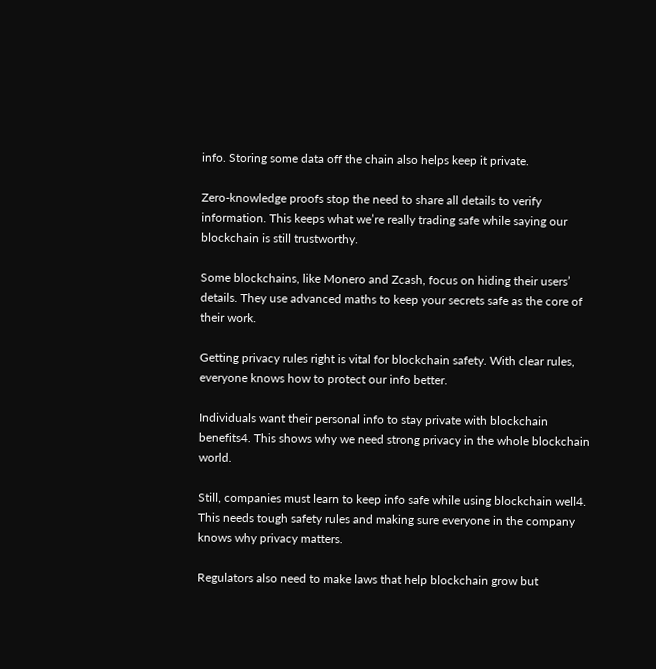info. Storing some data off the chain also helps keep it private.

Zero-knowledge proofs stop the need to share all details to verify information. This keeps what we’re really trading safe while saying our blockchain is still trustworthy.

Some blockchains, like Monero and Zcash, focus on hiding their users’ details. They use advanced maths to keep your secrets safe as the core of their work.

Getting privacy rules right is vital for blockchain safety. With clear rules, everyone knows how to protect our info better.

Individuals want their personal info to stay private with blockchain benefits4. This shows why we need strong privacy in the whole blockchain world.

Still, companies must learn to keep info safe while using blockchain well4. This needs tough safety rules and making sure everyone in the company knows why privacy matters.

Regulators also need to make laws that help blockchain grow but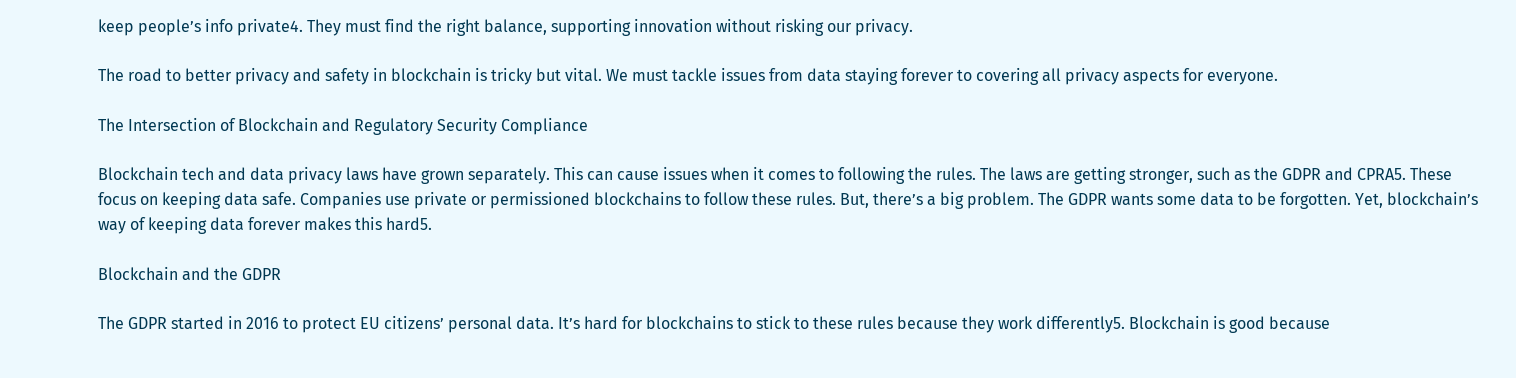keep people’s info private4. They must find the right balance, supporting innovation without risking our privacy.

The road to better privacy and safety in blockchain is tricky but vital. We must tackle issues from data staying forever to covering all privacy aspects for everyone.

The Intersection of Blockchain and Regulatory Security Compliance

Blockchain tech and data privacy laws have grown separately. This can cause issues when it comes to following the rules. The laws are getting stronger, such as the GDPR and CPRA5. These focus on keeping data safe. Companies use private or permissioned blockchains to follow these rules. But, there’s a big problem. The GDPR wants some data to be forgotten. Yet, blockchain’s way of keeping data forever makes this hard5.

Blockchain and the GDPR

The GDPR started in 2016 to protect EU citizens’ personal data. It’s hard for blockchains to stick to these rules because they work differently5. Blockchain is good because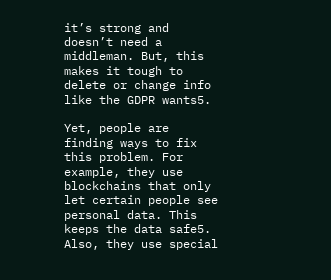it’s strong and doesn’t need a middleman. But, this makes it tough to delete or change info like the GDPR wants5.

Yet, people are finding ways to fix this problem. For example, they use blockchains that only let certain people see personal data. This keeps the data safe5. Also, they use special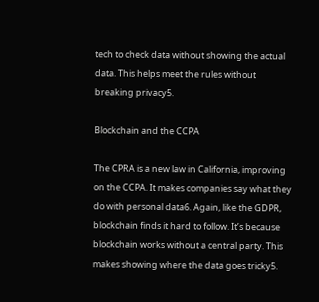tech to check data without showing the actual data. This helps meet the rules without breaking privacy5.

Blockchain and the CCPA

The CPRA is a new law in California, improving on the CCPA. It makes companies say what they do with personal data6. Again, like the GDPR, blockchain finds it hard to follow. It’s because blockchain works without a central party. This makes showing where the data goes tricky5.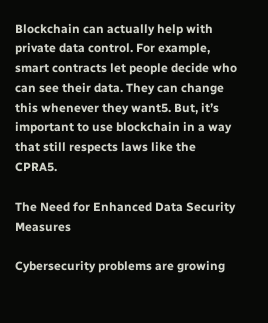Blockchain can actually help with private data control. For example, smart contracts let people decide who can see their data. They can change this whenever they want5. But, it’s important to use blockchain in a way that still respects laws like the CPRA5.

The Need for Enhanced Data Security Measures

Cybersecurity problems are growing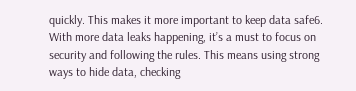quickly. This makes it more important to keep data safe6. With more data leaks happening, it’s a must to focus on security and following the rules. This means using strong ways to hide data, checking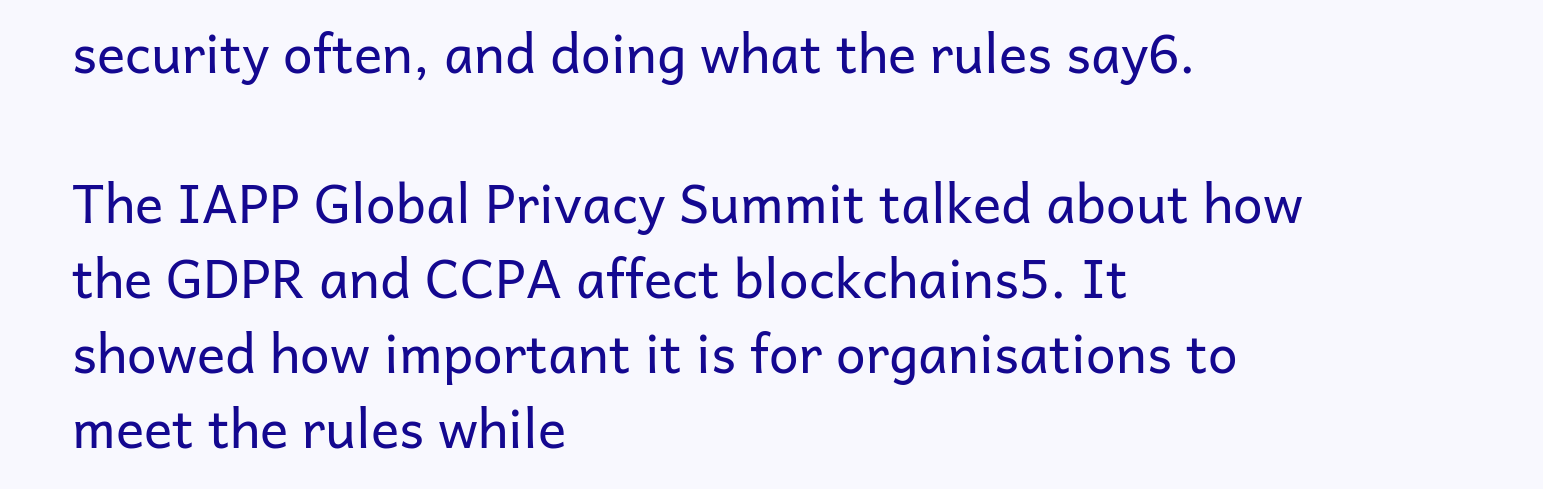security often, and doing what the rules say6.

The IAPP Global Privacy Summit talked about how the GDPR and CCPA affect blockchains5. It showed how important it is for organisations to meet the rules while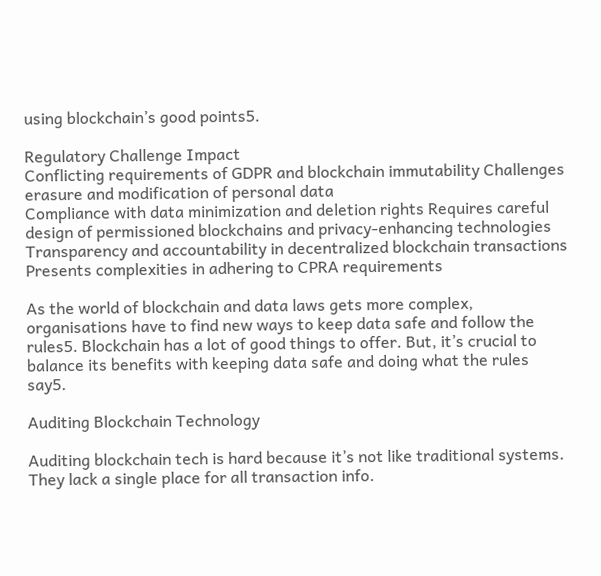using blockchain’s good points5.

Regulatory Challenge Impact
Conflicting requirements of GDPR and blockchain immutability Challenges erasure and modification of personal data
Compliance with data minimization and deletion rights Requires careful design of permissioned blockchains and privacy-enhancing technologies
Transparency and accountability in decentralized blockchain transactions Presents complexities in adhering to CPRA requirements

As the world of blockchain and data laws gets more complex, organisations have to find new ways to keep data safe and follow the rules5. Blockchain has a lot of good things to offer. But, it’s crucial to balance its benefits with keeping data safe and doing what the rules say5.

Auditing Blockchain Technology

Auditing blockchain tech is hard because it’s not like traditional systems. They lack a single place for all transaction info.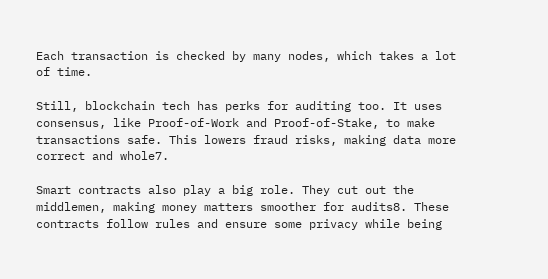Each transaction is checked by many nodes, which takes a lot of time.

Still, blockchain tech has perks for auditing too. It uses consensus, like Proof-of-Work and Proof-of-Stake, to make transactions safe. This lowers fraud risks, making data more correct and whole7.

Smart contracts also play a big role. They cut out the middlemen, making money matters smoother for audits8. These contracts follow rules and ensure some privacy while being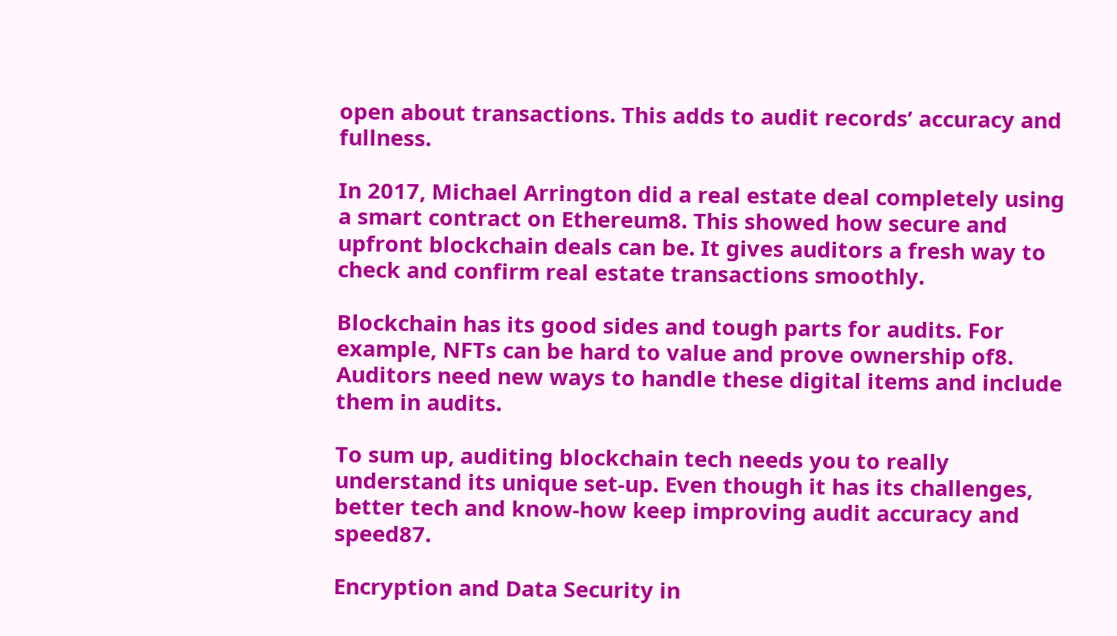open about transactions. This adds to audit records’ accuracy and fullness.

In 2017, Michael Arrington did a real estate deal completely using a smart contract on Ethereum8. This showed how secure and upfront blockchain deals can be. It gives auditors a fresh way to check and confirm real estate transactions smoothly.

Blockchain has its good sides and tough parts for audits. For example, NFTs can be hard to value and prove ownership of8. Auditors need new ways to handle these digital items and include them in audits.

To sum up, auditing blockchain tech needs you to really understand its unique set-up. Even though it has its challenges, better tech and know-how keep improving audit accuracy and speed87.

Encryption and Data Security in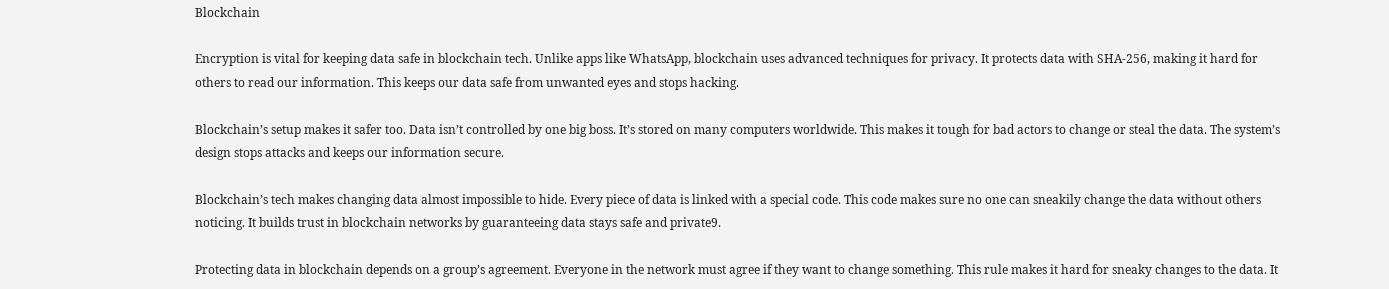Blockchain

Encryption is vital for keeping data safe in blockchain tech. Unlike apps like WhatsApp, blockchain uses advanced techniques for privacy. It protects data with SHA-256, making it hard for others to read our information. This keeps our data safe from unwanted eyes and stops hacking.

Blockchain’s setup makes it safer too. Data isn’t controlled by one big boss. It’s stored on many computers worldwide. This makes it tough for bad actors to change or steal the data. The system’s design stops attacks and keeps our information secure.

Blockchain’s tech makes changing data almost impossible to hide. Every piece of data is linked with a special code. This code makes sure no one can sneakily change the data without others noticing. It builds trust in blockchain networks by guaranteeing data stays safe and private9.

Protecting data in blockchain depends on a group’s agreement. Everyone in the network must agree if they want to change something. This rule makes it hard for sneaky changes to the data. It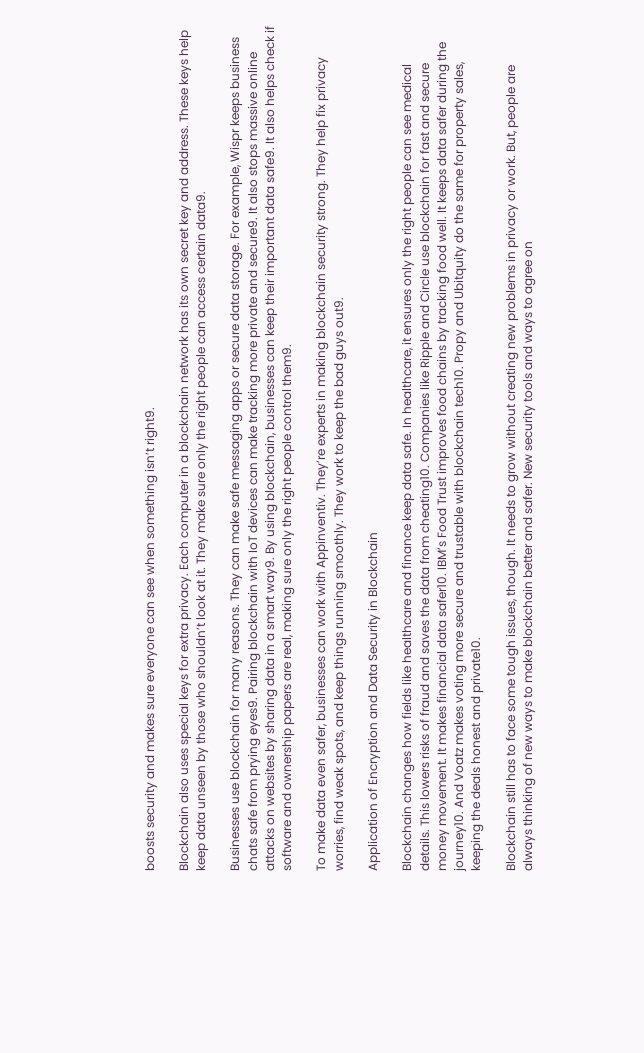boosts security and makes sure everyone can see when something isn’t right9.

Blockchain also uses special keys for extra privacy. Each computer in a blockchain network has its own secret key and address. These keys help keep data unseen by those who shouldn’t look at it. They make sure only the right people can access certain data9.

Businesses use blockchain for many reasons. They can make safe messaging apps or secure data storage. For example, Wispr keeps business chats safe from prying eyes9. Pairing blockchain with IoT devices can make tracking more private and secure9. It also stops massive online attacks on websites by sharing data in a smart way9. By using blockchain, businesses can keep their important data safe9. It also helps check if software and ownership papers are real, making sure only the right people control them9.

To make data even safer, businesses can work with Appinventiv. They’re experts in making blockchain security strong. They help fix privacy worries, find weak spots, and keep things running smoothly. They work to keep the bad guys out9.

Application of Encryption and Data Security in Blockchain

Blockchain changes how fields like healthcare and finance keep data safe. In healthcare, it ensures only the right people can see medical details. This lowers risks of fraud and saves the data from cheating10. Companies like Ripple and Circle use blockchain for fast and secure money movement. It makes financial data safer10. IBM’s Food Trust improves food chains by tracking food well. It keeps data safer during the journey10. And Voatz makes voting more secure and trustable with blockchain tech10. Propy and Ubitquity do the same for property sales, keeping the deals honest and private10.

Blockchain still has to face some tough issues, though. It needs to grow without creating new problems in privacy or work. But, people are always thinking of new ways to make blockchain better and safer. New security tools and ways to agree on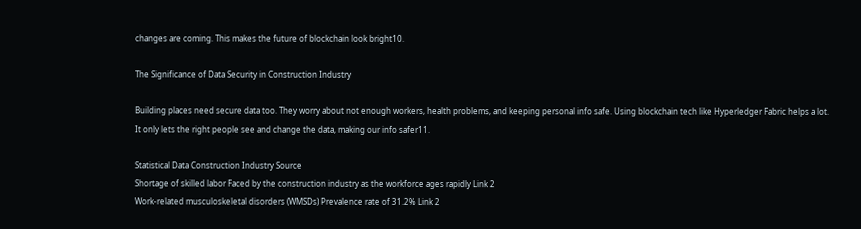changes are coming. This makes the future of blockchain look bright10.

The Significance of Data Security in Construction Industry

Building places need secure data too. They worry about not enough workers, health problems, and keeping personal info safe. Using blockchain tech like Hyperledger Fabric helps a lot. It only lets the right people see and change the data, making our info safer11.

Statistical Data Construction Industry Source
Shortage of skilled labor Faced by the construction industry as the workforce ages rapidly Link 2
Work-related musculoskeletal disorders (WMSDs) Prevalence rate of 31.2% Link 2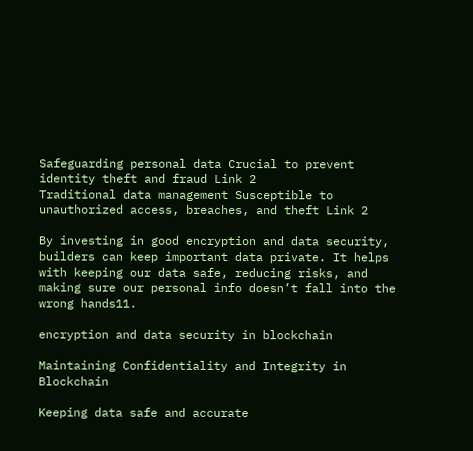Safeguarding personal data Crucial to prevent identity theft and fraud Link 2
Traditional data management Susceptible to unauthorized access, breaches, and theft Link 2

By investing in good encryption and data security, builders can keep important data private. It helps with keeping our data safe, reducing risks, and making sure our personal info doesn’t fall into the wrong hands11.

encryption and data security in blockchain

Maintaining Confidentiality and Integrity in Blockchain

Keeping data safe and accurate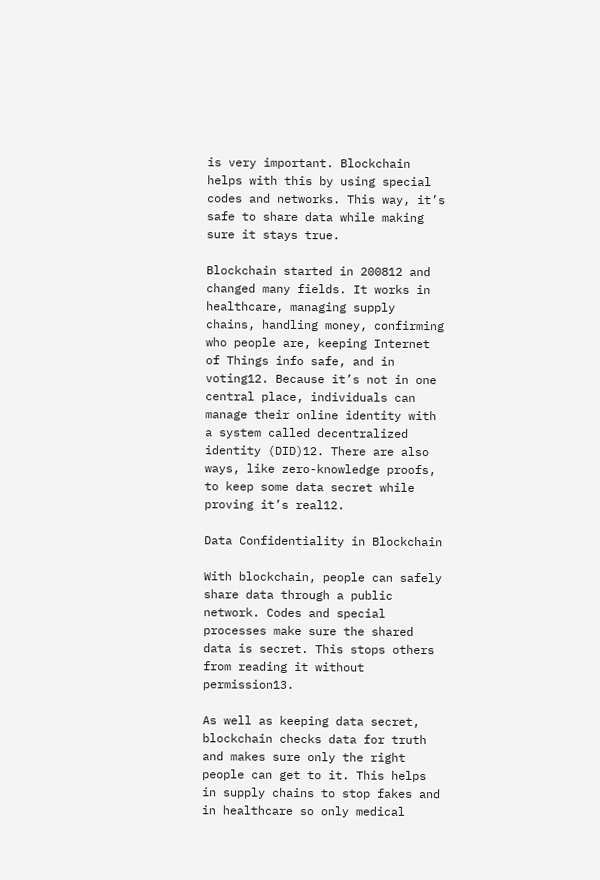is very important. Blockchain helps with this by using special codes and networks. This way, it’s safe to share data while making sure it stays true.

Blockchain started in 200812 and changed many fields. It works in healthcare, managing supply chains, handling money, confirming who people are, keeping Internet of Things info safe, and in voting12. Because it’s not in one central place, individuals can manage their online identity with a system called decentralized identity (DID)12. There are also ways, like zero-knowledge proofs, to keep some data secret while proving it’s real12.

Data Confidentiality in Blockchain

With blockchain, people can safely share data through a public network. Codes and special processes make sure the shared data is secret. This stops others from reading it without permission13.

As well as keeping data secret, blockchain checks data for truth and makes sure only the right people can get to it. This helps in supply chains to stop fakes and in healthcare so only medical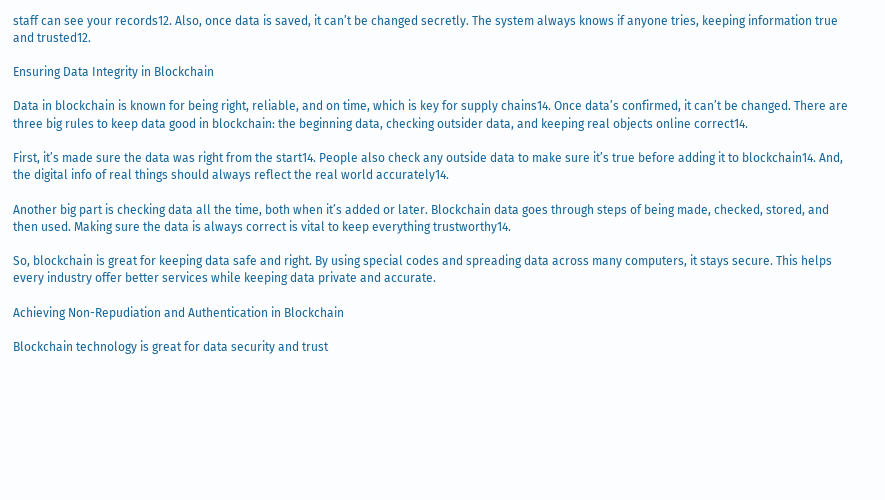staff can see your records12. Also, once data is saved, it can’t be changed secretly. The system always knows if anyone tries, keeping information true and trusted12.

Ensuring Data Integrity in Blockchain

Data in blockchain is known for being right, reliable, and on time, which is key for supply chains14. Once data’s confirmed, it can’t be changed. There are three big rules to keep data good in blockchain: the beginning data, checking outsider data, and keeping real objects online correct14.

First, it’s made sure the data was right from the start14. People also check any outside data to make sure it’s true before adding it to blockchain14. And, the digital info of real things should always reflect the real world accurately14.

Another big part is checking data all the time, both when it’s added or later. Blockchain data goes through steps of being made, checked, stored, and then used. Making sure the data is always correct is vital to keep everything trustworthy14.

So, blockchain is great for keeping data safe and right. By using special codes and spreading data across many computers, it stays secure. This helps every industry offer better services while keeping data private and accurate.

Achieving Non-Repudiation and Authentication in Blockchain

Blockchain technology is great for data security and trust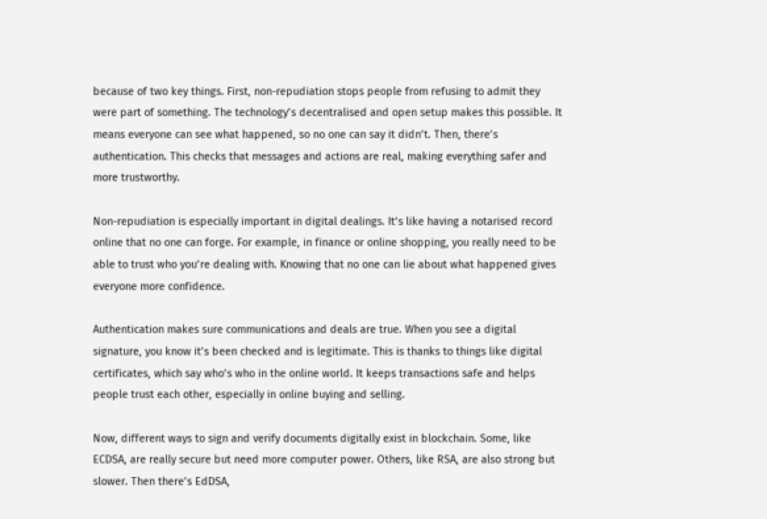because of two key things. First, non-repudiation stops people from refusing to admit they were part of something. The technology’s decentralised and open setup makes this possible. It means everyone can see what happened, so no one can say it didn’t. Then, there’s authentication. This checks that messages and actions are real, making everything safer and more trustworthy.

Non-repudiation is especially important in digital dealings. It’s like having a notarised record online that no one can forge. For example, in finance or online shopping, you really need to be able to trust who you’re dealing with. Knowing that no one can lie about what happened gives everyone more confidence.

Authentication makes sure communications and deals are true. When you see a digital signature, you know it’s been checked and is legitimate. This is thanks to things like digital certificates, which say who’s who in the online world. It keeps transactions safe and helps people trust each other, especially in online buying and selling.

Now, different ways to sign and verify documents digitally exist in blockchain. Some, like ECDSA, are really secure but need more computer power. Others, like RSA, are also strong but slower. Then there’s EdDSA,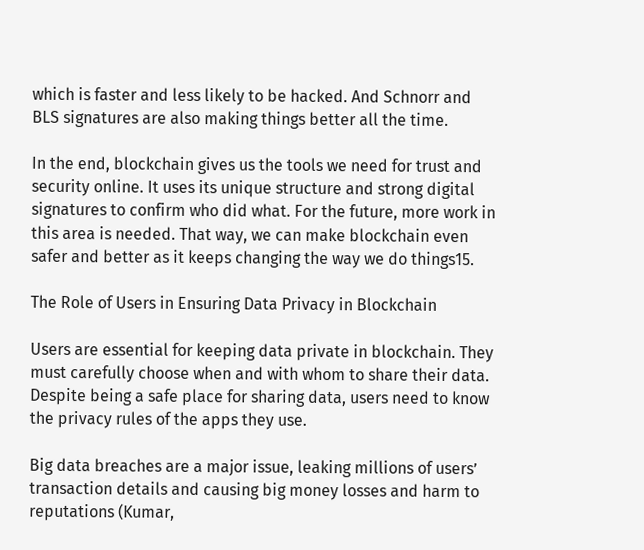which is faster and less likely to be hacked. And Schnorr and BLS signatures are also making things better all the time.

In the end, blockchain gives us the tools we need for trust and security online. It uses its unique structure and strong digital signatures to confirm who did what. For the future, more work in this area is needed. That way, we can make blockchain even safer and better as it keeps changing the way we do things15.

The Role of Users in Ensuring Data Privacy in Blockchain

Users are essential for keeping data private in blockchain. They must carefully choose when and with whom to share their data. Despite being a safe place for sharing data, users need to know the privacy rules of the apps they use.

Big data breaches are a major issue, leaking millions of users’ transaction details and causing big money losses and harm to reputations (Kumar,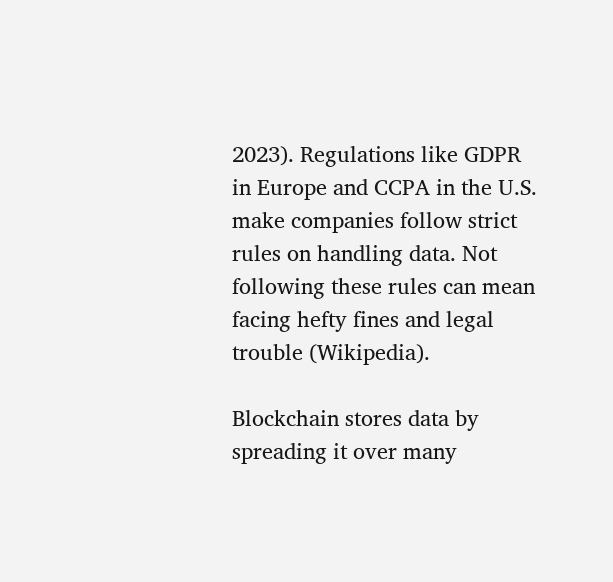2023). Regulations like GDPR in Europe and CCPA in the U.S. make companies follow strict rules on handling data. Not following these rules can mean facing hefty fines and legal trouble (Wikipedia).

Blockchain stores data by spreading it over many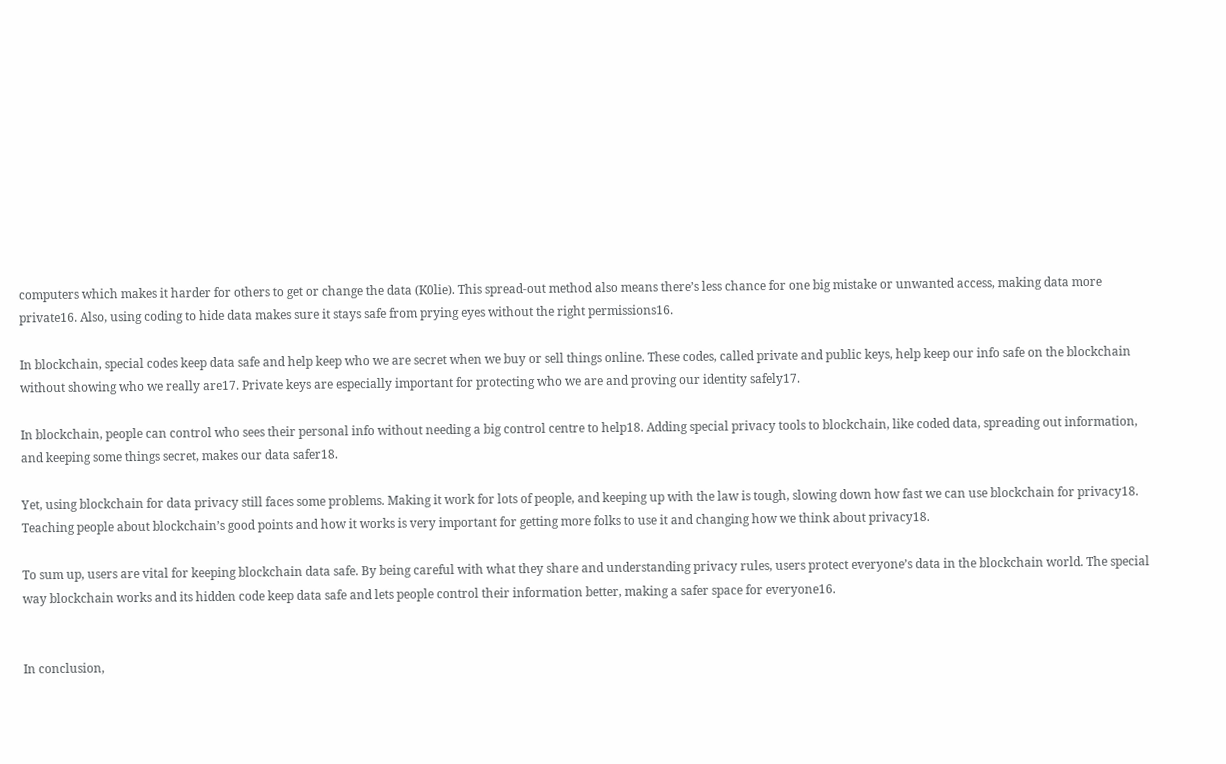computers which makes it harder for others to get or change the data (K0lie). This spread-out method also means there’s less chance for one big mistake or unwanted access, making data more private16. Also, using coding to hide data makes sure it stays safe from prying eyes without the right permissions16.

In blockchain, special codes keep data safe and help keep who we are secret when we buy or sell things online. These codes, called private and public keys, help keep our info safe on the blockchain without showing who we really are17. Private keys are especially important for protecting who we are and proving our identity safely17.

In blockchain, people can control who sees their personal info without needing a big control centre to help18. Adding special privacy tools to blockchain, like coded data, spreading out information, and keeping some things secret, makes our data safer18.

Yet, using blockchain for data privacy still faces some problems. Making it work for lots of people, and keeping up with the law is tough, slowing down how fast we can use blockchain for privacy18. Teaching people about blockchain’s good points and how it works is very important for getting more folks to use it and changing how we think about privacy18.

To sum up, users are vital for keeping blockchain data safe. By being careful with what they share and understanding privacy rules, users protect everyone’s data in the blockchain world. The special way blockchain works and its hidden code keep data safe and lets people control their information better, making a safer space for everyone16.


In conclusion,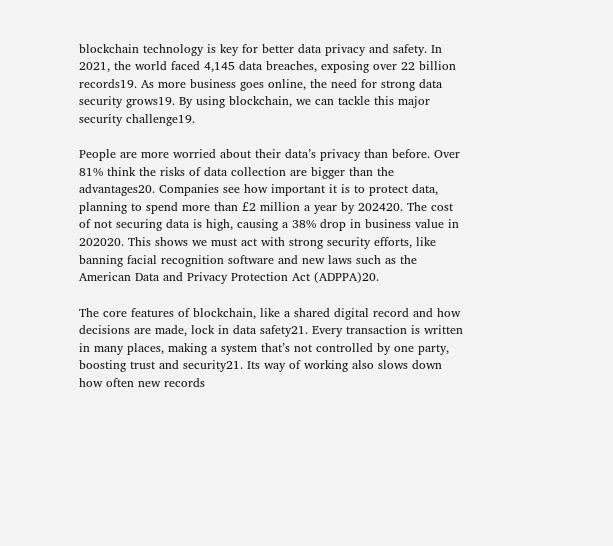blockchain technology is key for better data privacy and safety. In 2021, the world faced 4,145 data breaches, exposing over 22 billion records19. As more business goes online, the need for strong data security grows19. By using blockchain, we can tackle this major security challenge19.

People are more worried about their data’s privacy than before. Over 81% think the risks of data collection are bigger than the advantages20. Companies see how important it is to protect data, planning to spend more than £2 million a year by 202420. The cost of not securing data is high, causing a 38% drop in business value in 202020. This shows we must act with strong security efforts, like banning facial recognition software and new laws such as the American Data and Privacy Protection Act (ADPPA)20.

The core features of blockchain, like a shared digital record and how decisions are made, lock in data safety21. Every transaction is written in many places, making a system that’s not controlled by one party, boosting trust and security21. Its way of working also slows down how often new records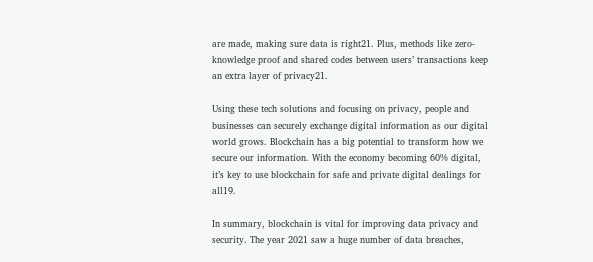are made, making sure data is right21. Plus, methods like zero-knowledge proof and shared codes between users’ transactions keep an extra layer of privacy21.

Using these tech solutions and focusing on privacy, people and businesses can securely exchange digital information as our digital world grows. Blockchain has a big potential to transform how we secure our information. With the economy becoming 60% digital, it’s key to use blockchain for safe and private digital dealings for all19.

In summary, blockchain is vital for improving data privacy and security. The year 2021 saw a huge number of data breaches,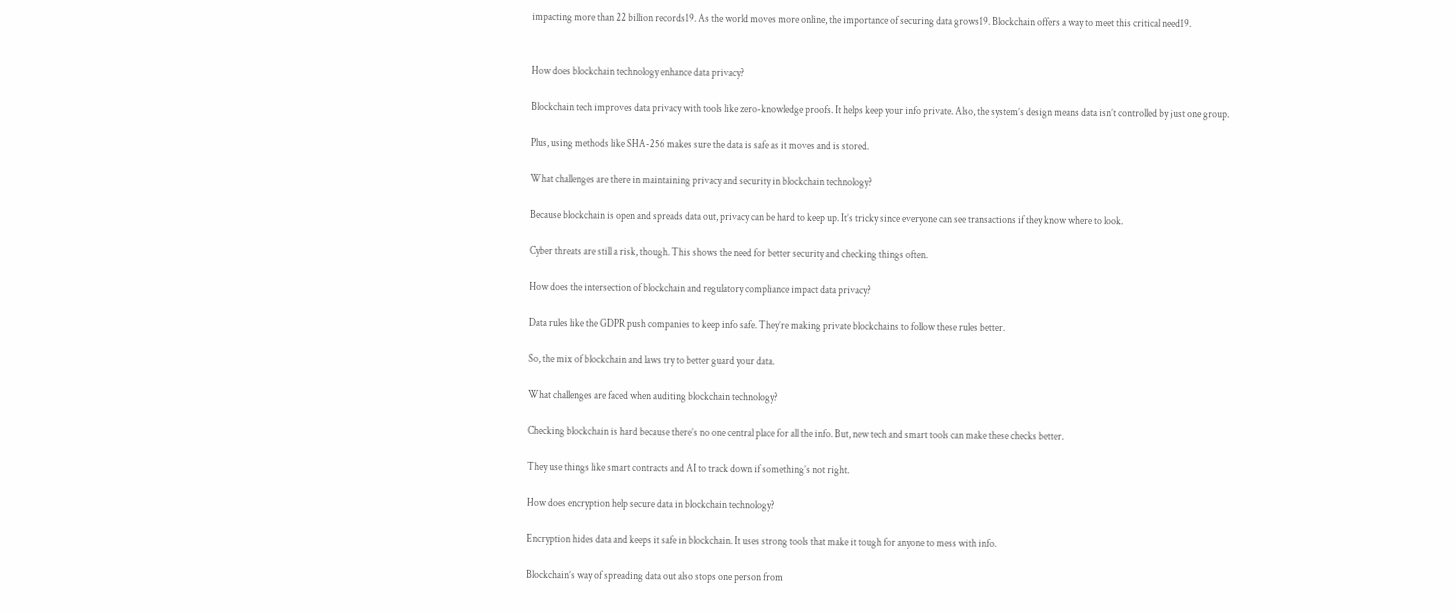impacting more than 22 billion records19. As the world moves more online, the importance of securing data grows19. Blockchain offers a way to meet this critical need19.


How does blockchain technology enhance data privacy?

Blockchain tech improves data privacy with tools like zero-knowledge proofs. It helps keep your info private. Also, the system’s design means data isn’t controlled by just one group.

Plus, using methods like SHA-256 makes sure the data is safe as it moves and is stored.

What challenges are there in maintaining privacy and security in blockchain technology?

Because blockchain is open and spreads data out, privacy can be hard to keep up. It’s tricky since everyone can see transactions if they know where to look.

Cyber threats are still a risk, though. This shows the need for better security and checking things often.

How does the intersection of blockchain and regulatory compliance impact data privacy?

Data rules like the GDPR push companies to keep info safe. They’re making private blockchains to follow these rules better.

So, the mix of blockchain and laws try to better guard your data.

What challenges are faced when auditing blockchain technology?

Checking blockchain is hard because there’s no one central place for all the info. But, new tech and smart tools can make these checks better.

They use things like smart contracts and AI to track down if something’s not right.

How does encryption help secure data in blockchain technology?

Encryption hides data and keeps it safe in blockchain. It uses strong tools that make it tough for anyone to mess with info.

Blockchain’s way of spreading data out also stops one person from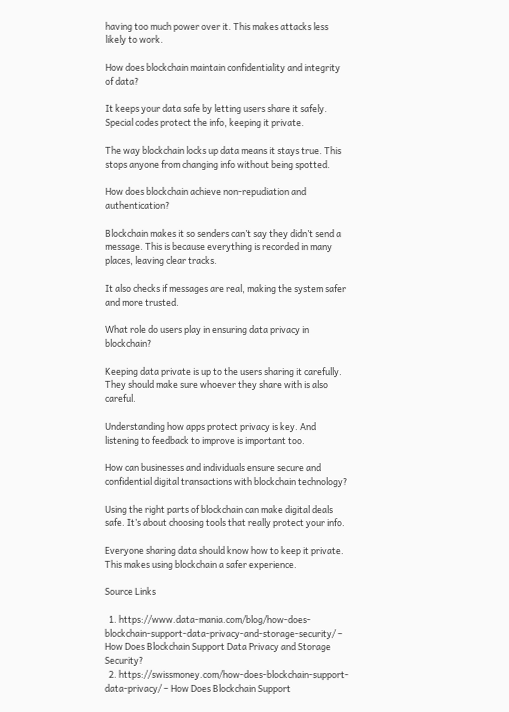having too much power over it. This makes attacks less likely to work.

How does blockchain maintain confidentiality and integrity of data?

It keeps your data safe by letting users share it safely. Special codes protect the info, keeping it private.

The way blockchain locks up data means it stays true. This stops anyone from changing info without being spotted.

How does blockchain achieve non-repudiation and authentication?

Blockchain makes it so senders can’t say they didn’t send a message. This is because everything is recorded in many places, leaving clear tracks.

It also checks if messages are real, making the system safer and more trusted.

What role do users play in ensuring data privacy in blockchain?

Keeping data private is up to the users sharing it carefully. They should make sure whoever they share with is also careful.

Understanding how apps protect privacy is key. And listening to feedback to improve is important too.

How can businesses and individuals ensure secure and confidential digital transactions with blockchain technology?

Using the right parts of blockchain can make digital deals safe. It’s about choosing tools that really protect your info.

Everyone sharing data should know how to keep it private. This makes using blockchain a safer experience.

Source Links

  1. https://www.data-mania.com/blog/how-does-blockchain-support-data-privacy-and-storage-security/ – How Does Blockchain Support Data Privacy and Storage Security?
  2. https://swissmoney.com/how-does-blockchain-support-data-privacy/ – How Does Blockchain Support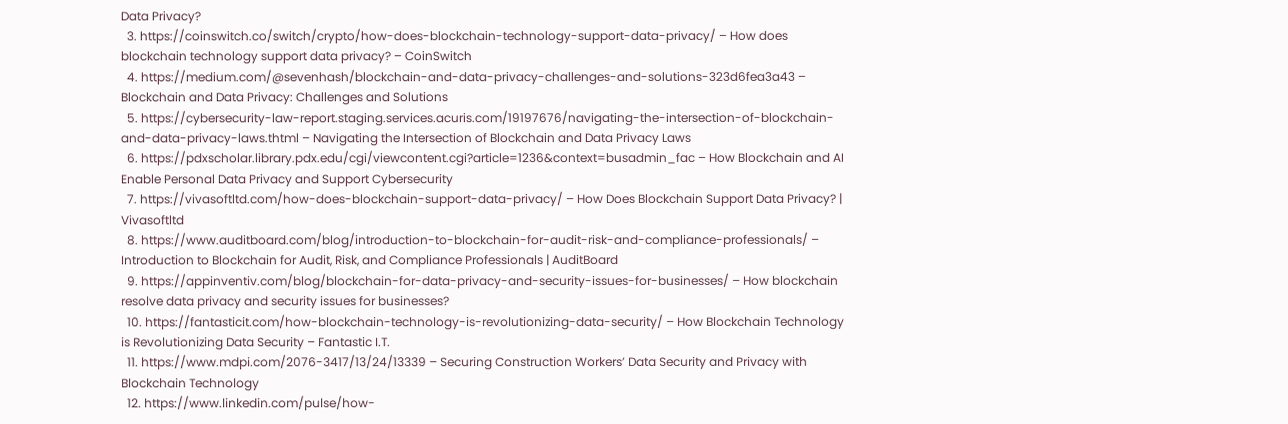Data Privacy?
  3. https://coinswitch.co/switch/crypto/how-does-blockchain-technology-support-data-privacy/ – How does blockchain technology support data privacy? – CoinSwitch
  4. https://medium.com/@sevenhash/blockchain-and-data-privacy-challenges-and-solutions-323d6fea3a43 – Blockchain and Data Privacy: Challenges and Solutions
  5. https://cybersecurity-law-report.staging.services.acuris.com/19197676/navigating-the-intersection-of-blockchain-and-data-privacy-laws.thtml – Navigating the Intersection of Blockchain and Data Privacy Laws
  6. https://pdxscholar.library.pdx.edu/cgi/viewcontent.cgi?article=1236&context=busadmin_fac – How Blockchain and AI Enable Personal Data Privacy and Support Cybersecurity
  7. https://vivasoftltd.com/how-does-blockchain-support-data-privacy/ – How Does Blockchain Support Data Privacy? | Vivasoftltd
  8. https://www.auditboard.com/blog/introduction-to-blockchain-for-audit-risk-and-compliance-professionals/ – Introduction to Blockchain for Audit, Risk, and Compliance Professionals | AuditBoard
  9. https://appinventiv.com/blog/blockchain-for-data-privacy-and-security-issues-for-businesses/ – How blockchain resolve data privacy and security issues for businesses?
  10. https://fantasticit.com/how-blockchain-technology-is-revolutionizing-data-security/ – How Blockchain Technology is Revolutionizing Data Security – Fantastic I.T.
  11. https://www.mdpi.com/2076-3417/13/24/13339 – Securing Construction Workers’ Data Security and Privacy with Blockchain Technology
  12. https://www.linkedin.com/pulse/how-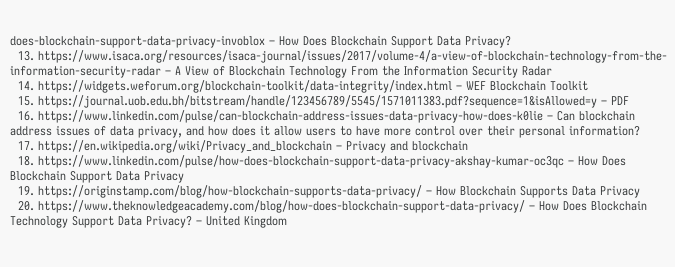does-blockchain-support-data-privacy-invoblox – How Does Blockchain Support Data Privacy?
  13. https://www.isaca.org/resources/isaca-journal/issues/2017/volume-4/a-view-of-blockchain-technology-from-the-information-security-radar – A View of Blockchain Technology From the Information Security Radar
  14. https://widgets.weforum.org/blockchain-toolkit/data-integrity/index.html – WEF Blockchain Toolkit
  15. https://journal.uob.edu.bh/bitstream/handle/123456789/5545/1571011383.pdf?sequence=1&isAllowed=y – PDF
  16. https://www.linkedin.com/pulse/can-blockchain-address-issues-data-privacy-how-does-k0lie – Can blockchain address issues of data privacy, and how does it allow users to have more control over their personal information?
  17. https://en.wikipedia.org/wiki/Privacy_and_blockchain – Privacy and blockchain
  18. https://www.linkedin.com/pulse/how-does-blockchain-support-data-privacy-akshay-kumar-oc3qc – How Does Blockchain Support Data Privacy
  19. https://originstamp.com/blog/how-blockchain-supports-data-privacy/ – How Blockchain Supports Data Privacy
  20. https://www.theknowledgeacademy.com/blog/how-does-blockchain-support-data-privacy/ – How Does Blockchain Technology Support Data Privacy? – United Kingdom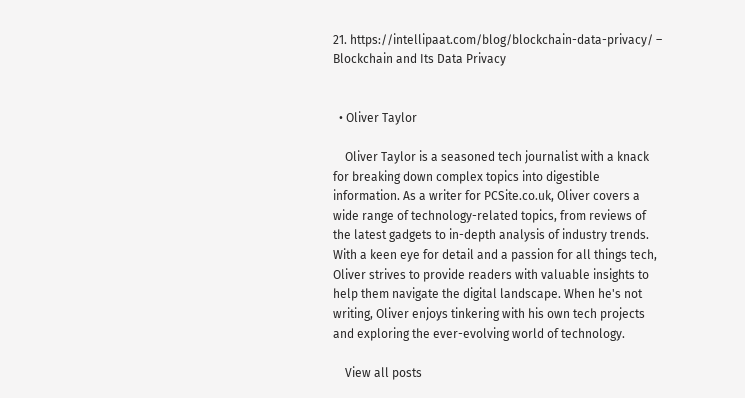21. https://intellipaat.com/blog/blockchain-data-privacy/ – Blockchain and Its Data Privacy


  • Oliver Taylor

    Oliver Taylor is a seasoned tech journalist with a knack for breaking down complex topics into digestible information. As a writer for PCSite.co.uk, Oliver covers a wide range of technology-related topics, from reviews of the latest gadgets to in-depth analysis of industry trends. With a keen eye for detail and a passion for all things tech, Oliver strives to provide readers with valuable insights to help them navigate the digital landscape. When he's not writing, Oliver enjoys tinkering with his own tech projects and exploring the ever-evolving world of technology.

    View all posts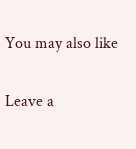You may also like

Leave a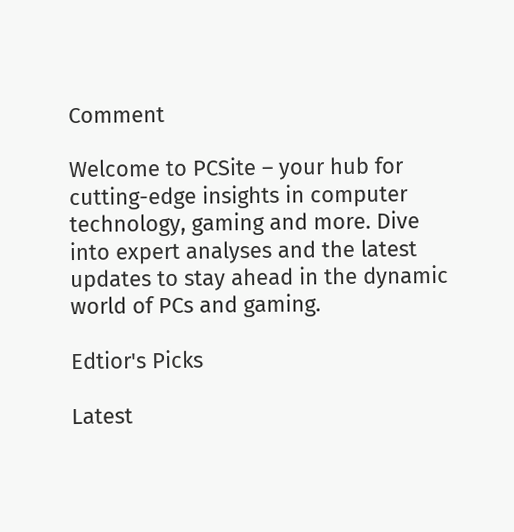Comment

Welcome to PCSite – your hub for cutting-edge insights in computer technology, gaming and more. Dive into expert analyses and the latest updates to stay ahead in the dynamic world of PCs and gaming.

Edtior's Picks

Latest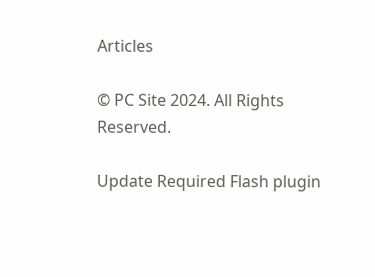Articles

© PC Site 2024. All Rights Reserved.

Update Required Flash plugin